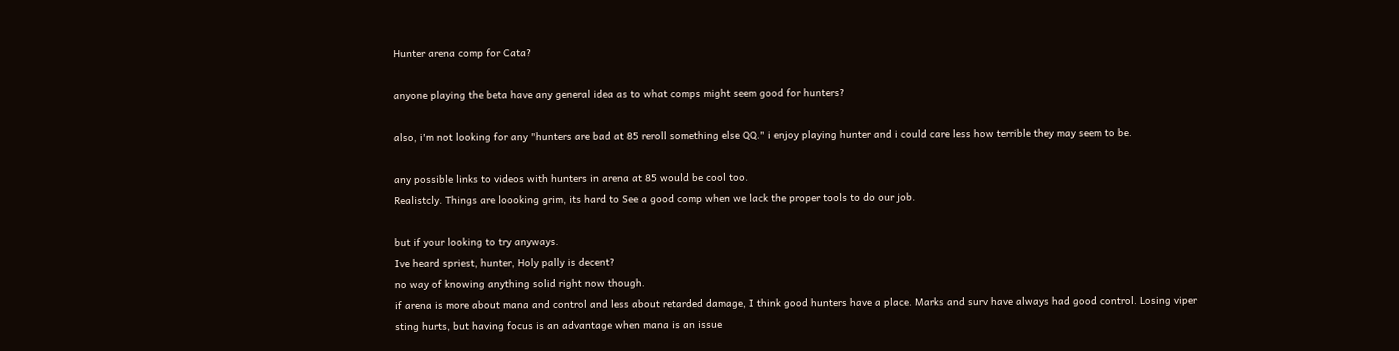Hunter arena comp for Cata?

anyone playing the beta have any general idea as to what comps might seem good for hunters?

also, i'm not looking for any "hunters are bad at 85 reroll something else QQ." i enjoy playing hunter and i could care less how terrible they may seem to be.

any possible links to videos with hunters in arena at 85 would be cool too.
Realistcly. Things are loooking grim, its hard to See a good comp when we lack the proper tools to do our job.

but if your looking to try anyways.
Ive heard spriest, hunter, Holy pally is decent?
no way of knowing anything solid right now though.
if arena is more about mana and control and less about retarded damage, I think good hunters have a place. Marks and surv have always had good control. Losing viper sting hurts, but having focus is an advantage when mana is an issue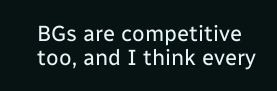BGs are competitive too, and I think every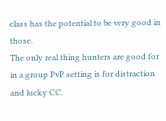class has the potential to be very good in those.
The only real thing hunters are good for in a group PvP setting is for distraction and lucky CC.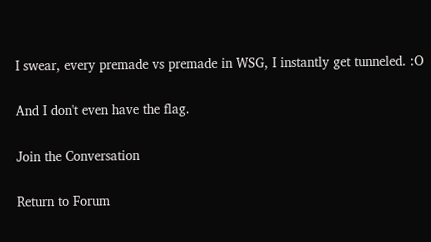I swear, every premade vs premade in WSG, I instantly get tunneled. :O

And I don't even have the flag.

Join the Conversation

Return to Forum